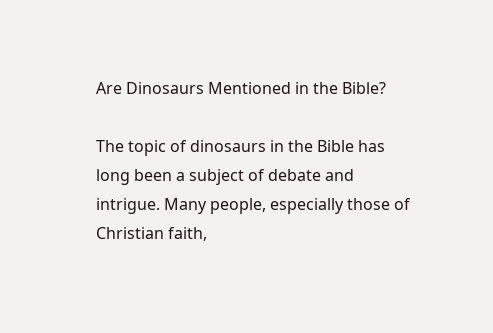Are Dinosaurs Mentioned in the Bible?

The topic of dinosaurs in the Bible has long been a subject of debate and intrigue. Many people, especially those of Christian faith,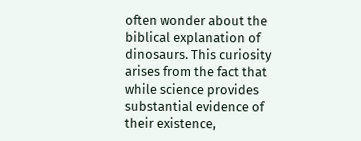often wonder about the biblical explanation of dinosaurs. This curiosity arises from the fact that while science provides substantial evidence of their existence,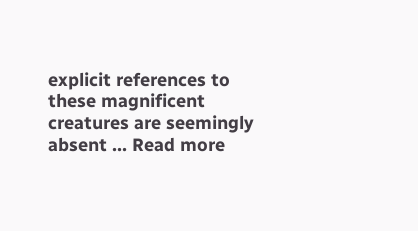explicit references to these magnificent creatures are seemingly absent … Read more